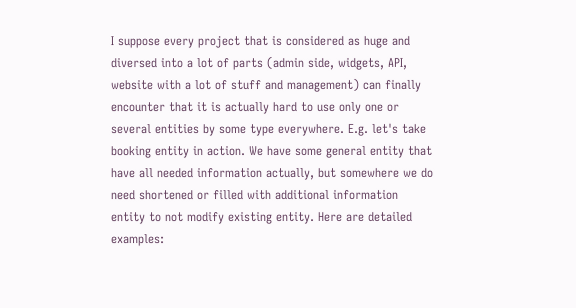I suppose every project that is considered as huge and diversed into a lot of parts (admin side, widgets, API, website with a lot of stuff and management) can finally encounter that it is actually hard to use only one or several entities by some type everywhere. E.g. let's take booking entity in action. We have some general entity that have all needed information actually, but somewhere we do need shortened or filled with additional information entity to not modify existing entity. Here are detailed examples: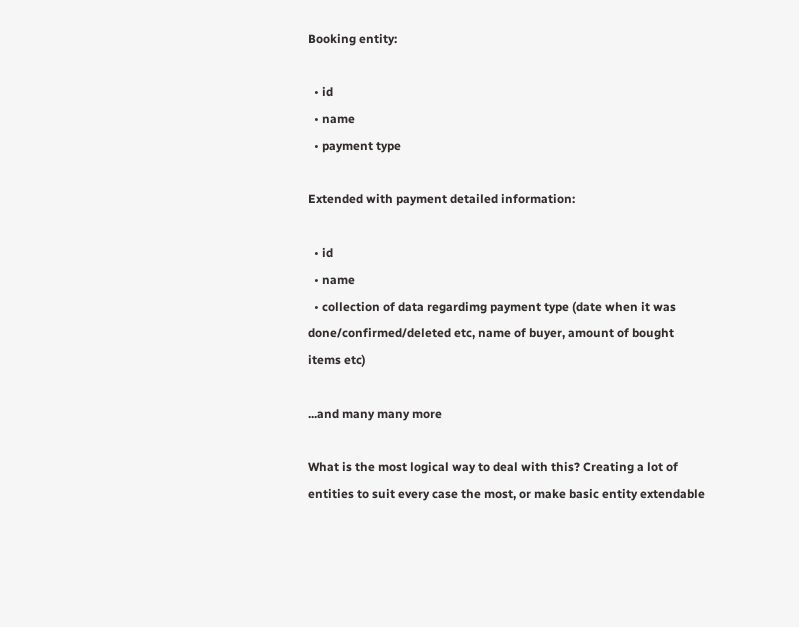Booking entity:

  • id
  • name
  • payment type

Extended with payment detailed information:

  • id
  • name
  • collection of data regardimg payment type (date when it was done/confirmed/deleted etc, name of buyer, amount of bought items etc)

...and many many more

What is the most logical way to deal with this? Creating a lot of entities to suit every case the most, or make basic entity extendable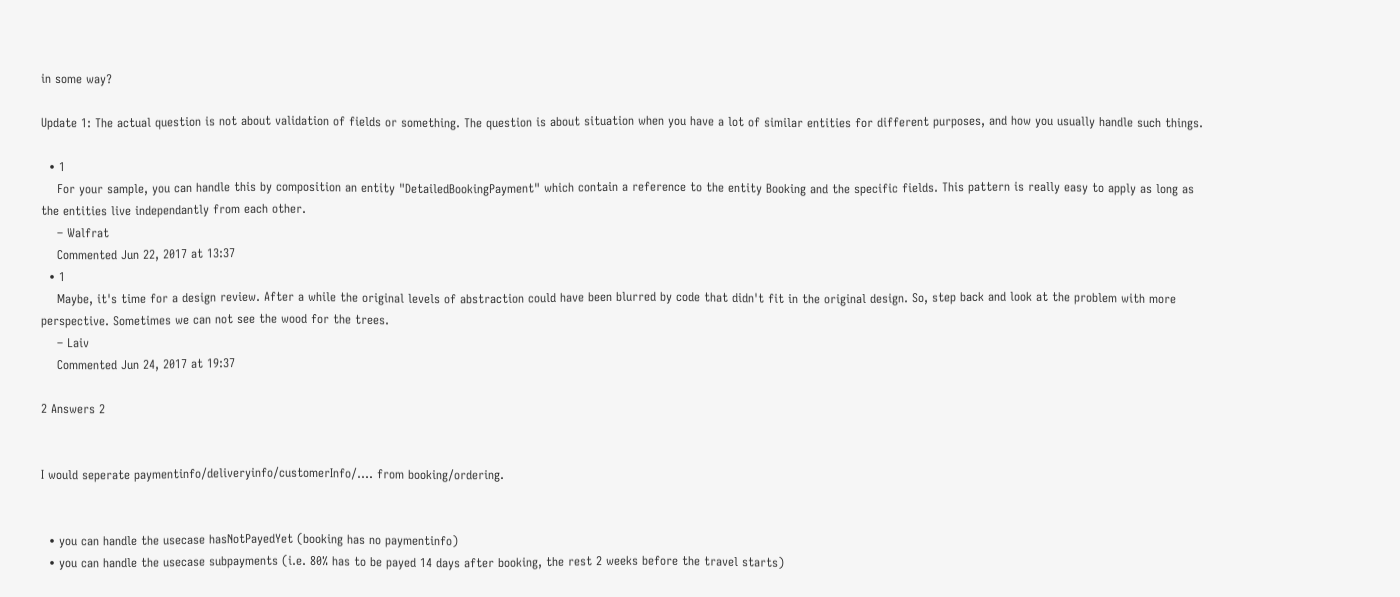in some way?

Update 1: The actual question is not about validation of fields or something. The question is about situation when you have a lot of similar entities for different purposes, and how you usually handle such things.

  • 1
    For your sample, you can handle this by composition an entity "DetailedBookingPayment" which contain a reference to the entity Booking and the specific fields. This pattern is really easy to apply as long as the entities live independantly from each other.
    – Walfrat
    Commented Jun 22, 2017 at 13:37
  • 1
    Maybe, it's time for a design review. After a while the original levels of abstraction could have been blurred by code that didn't fit in the original design. So, step back and look at the problem with more perspective. Sometimes we can not see the wood for the trees.
    – Laiv
    Commented Jun 24, 2017 at 19:37

2 Answers 2


I would seperate paymentinfo/deliveryinfo/customerInfo/.... from booking/ordering.


  • you can handle the usecase hasNotPayedYet (booking has no paymentinfo)
  • you can handle the usecase subpayments (i.e. 80% has to be payed 14 days after booking, the rest 2 weeks before the travel starts)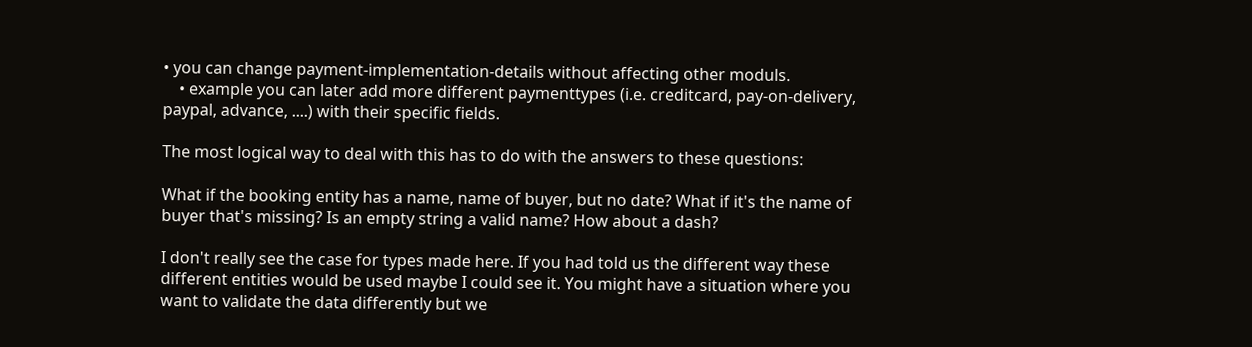• you can change payment-implementation-details without affecting other moduls.
    • example you can later add more different paymenttypes (i.e. creditcard, pay-on-delivery, paypal, advance, ....) with their specific fields.

The most logical way to deal with this has to do with the answers to these questions:

What if the booking entity has a name, name of buyer, but no date? What if it's the name of buyer that's missing? Is an empty string a valid name? How about a dash?

I don't really see the case for types made here. If you had told us the different way these different entities would be used maybe I could see it. You might have a situation where you want to validate the data differently but we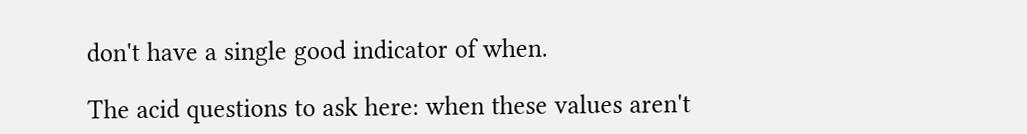don't have a single good indicator of when.

The acid questions to ask here: when these values aren't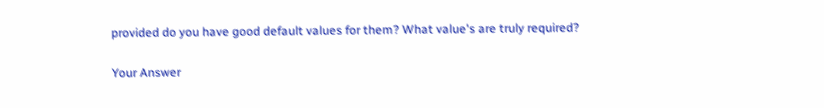provided do you have good default values for them? What value's are truly required?

Your Answer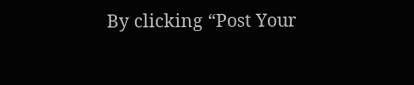By clicking “Post Your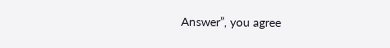Answer”, you agree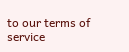to our terms of service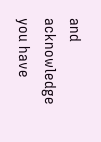and acknowledge you have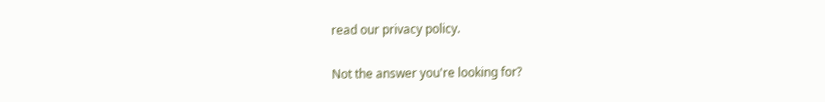read our privacy policy.

Not the answer you're looking for?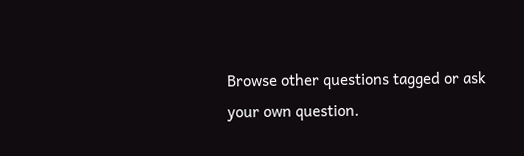Browse other questions tagged or ask your own question.